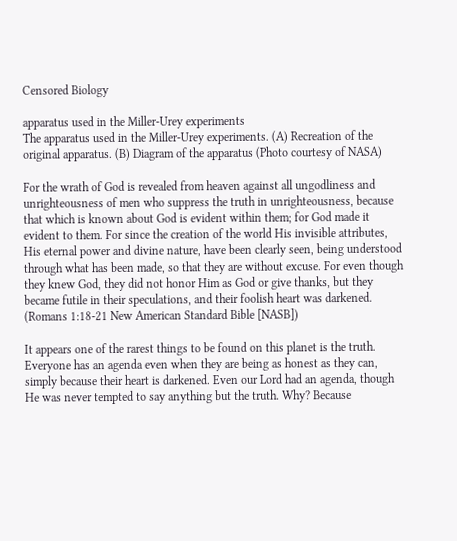Censored Biology

apparatus used in the Miller-Urey experiments
The apparatus used in the Miller-Urey experiments. (A) Recreation of the original apparatus. (B) Diagram of the apparatus (Photo courtesy of NASA)

For the wrath of God is revealed from heaven against all ungodliness and unrighteousness of men who suppress the truth in unrighteousness, because that which is known about God is evident within them; for God made it evident to them. For since the creation of the world His invisible attributes, His eternal power and divine nature, have been clearly seen, being understood through what has been made, so that they are without excuse. For even though they knew God, they did not honor Him as God or give thanks, but they became futile in their speculations, and their foolish heart was darkened. (Romans 1:18-21 New American Standard Bible [NASB])

It appears one of the rarest things to be found on this planet is the truth. Everyone has an agenda even when they are being as honest as they can, simply because their heart is darkened. Even our Lord had an agenda, though He was never tempted to say anything but the truth. Why? Because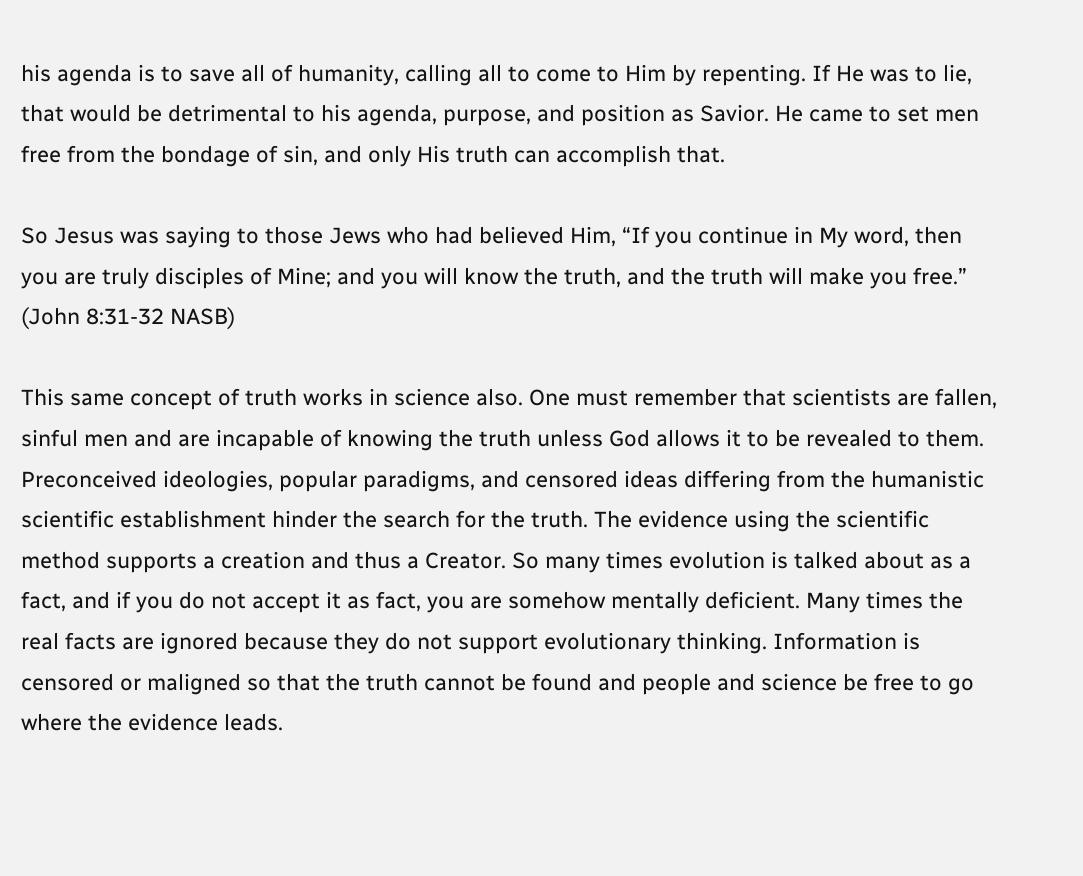his agenda is to save all of humanity, calling all to come to Him by repenting. If He was to lie, that would be detrimental to his agenda, purpose, and position as Savior. He came to set men free from the bondage of sin, and only His truth can accomplish that.

So Jesus was saying to those Jews who had believed Him, “If you continue in My word, then you are truly disciples of Mine; and you will know the truth, and the truth will make you free.” (John 8:31-32 NASB)

This same concept of truth works in science also. One must remember that scientists are fallen, sinful men and are incapable of knowing the truth unless God allows it to be revealed to them. Preconceived ideologies, popular paradigms, and censored ideas differing from the humanistic scientific establishment hinder the search for the truth. The evidence using the scientific method supports a creation and thus a Creator. So many times evolution is talked about as a fact, and if you do not accept it as fact, you are somehow mentally deficient. Many times the real facts are ignored because they do not support evolutionary thinking. Information is censored or maligned so that the truth cannot be found and people and science be free to go where the evidence leads.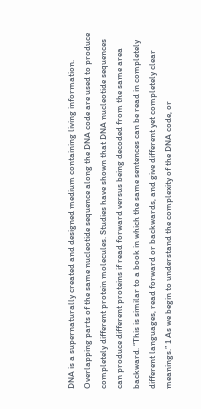DNA is a supernaturally created and designed medium containing living information. Overlapping parts of the same nucleotide sequence along the DNA code are used to produce completely different protein molecules. Studies have shown that DNA nucleotide sequences can produce different proteins if read forward versus being decoded from the same area backward. “This is similar to a book in which the same sentences can be read in completely different languages, read forward or backwards, and give different yet completely clear meanings.” 1 As we begin to understand the complexity of the DNA code, or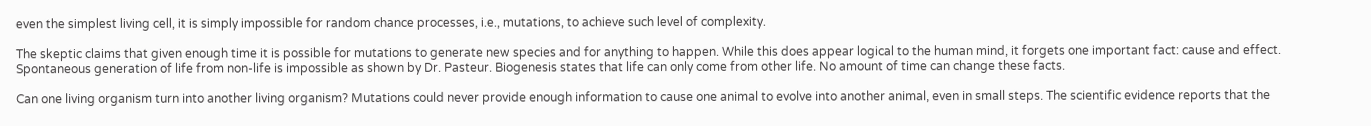even the simplest living cell, it is simply impossible for random chance processes, i.e., mutations, to achieve such level of complexity.

The skeptic claims that given enough time it is possible for mutations to generate new species and for anything to happen. While this does appear logical to the human mind, it forgets one important fact: cause and effect. Spontaneous generation of life from non-life is impossible as shown by Dr. Pasteur. Biogenesis states that life can only come from other life. No amount of time can change these facts.

Can one living organism turn into another living organism? Mutations could never provide enough information to cause one animal to evolve into another animal, even in small steps. The scientific evidence reports that the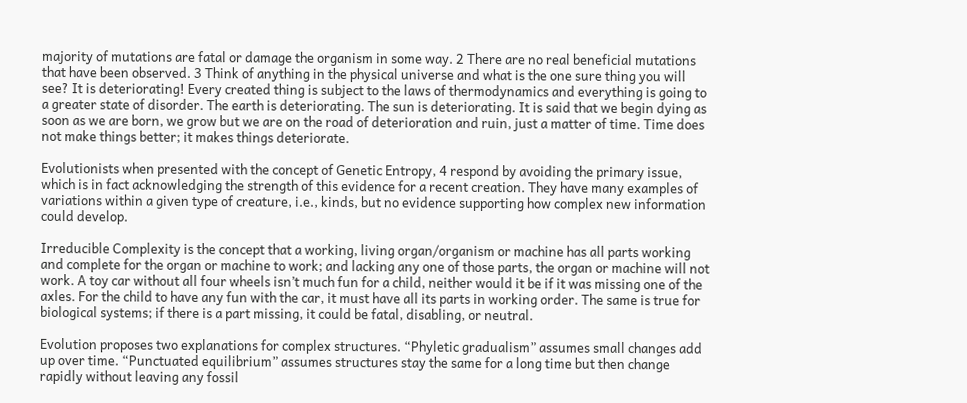majority of mutations are fatal or damage the organism in some way. 2 There are no real beneficial mutations that have been observed. 3 Think of anything in the physical universe and what is the one sure thing you will see? It is deteriorating! Every created thing is subject to the laws of thermodynamics and everything is going to a greater state of disorder. The earth is deteriorating. The sun is deteriorating. It is said that we begin dying as soon as we are born, we grow but we are on the road of deterioration and ruin, just a matter of time. Time does not make things better; it makes things deteriorate.

Evolutionists when presented with the concept of Genetic Entropy, 4 respond by avoiding the primary issue, which is in fact acknowledging the strength of this evidence for a recent creation. They have many examples of variations within a given type of creature, i.e., kinds, but no evidence supporting how complex new information could develop.

Irreducible Complexity is the concept that a working, living organ/organism or machine has all parts working and complete for the organ or machine to work; and lacking any one of those parts, the organ or machine will not work. A toy car without all four wheels isn’t much fun for a child, neither would it be if it was missing one of the axles. For the child to have any fun with the car, it must have all its parts in working order. The same is true for biological systems; if there is a part missing, it could be fatal, disabling, or neutral.

Evolution proposes two explanations for complex structures. “Phyletic gradualism” assumes small changes add up over time. “Punctuated equilibrium” assumes structures stay the same for a long time but then change rapidly without leaving any fossil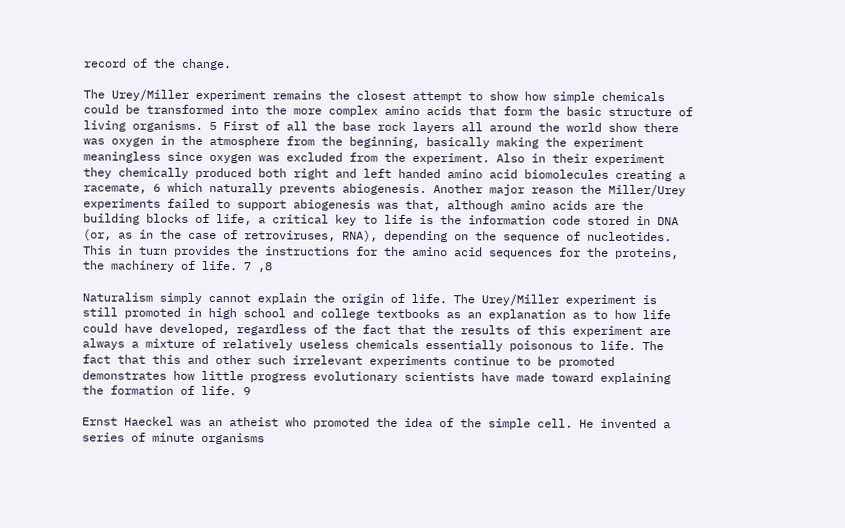record of the change.

The Urey/Miller experiment remains the closest attempt to show how simple chemicals could be transformed into the more complex amino acids that form the basic structure of living organisms. 5 First of all the base rock layers all around the world show there was oxygen in the atmosphere from the beginning, basically making the experiment meaningless since oxygen was excluded from the experiment. Also in their experiment they chemically produced both right and left handed amino acid biomolecules creating a racemate, 6 which naturally prevents abiogenesis. Another major reason the Miller/Urey experiments failed to support abiogenesis was that, although amino acids are the building blocks of life, a critical key to life is the information code stored in DNA (or, as in the case of retroviruses, RNA), depending on the sequence of nucleotides. This in turn provides the instructions for the amino acid sequences for the proteins, the machinery of life. 7 ,8

Naturalism simply cannot explain the origin of life. The Urey/Miller experiment is still promoted in high school and college textbooks as an explanation as to how life could have developed, regardless of the fact that the results of this experiment are always a mixture of relatively useless chemicals essentially poisonous to life. The fact that this and other such irrelevant experiments continue to be promoted demonstrates how little progress evolutionary scientists have made toward explaining the formation of life. 9

Ernst Haeckel was an atheist who promoted the idea of the simple cell. He invented a series of minute organisms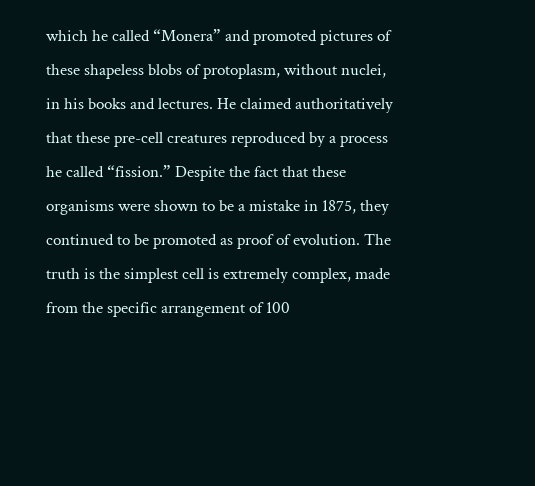which he called “Monera” and promoted pictures of these shapeless blobs of protoplasm, without nuclei, in his books and lectures. He claimed authoritatively that these pre-cell creatures reproduced by a process he called “fission.” Despite the fact that these organisms were shown to be a mistake in 1875, they continued to be promoted as proof of evolution. The truth is the simplest cell is extremely complex, made from the specific arrangement of 100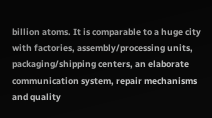billion atoms. It is comparable to a huge city with factories, assembly/processing units, packaging/shipping centers, an elaborate communication system, repair mechanisms and quality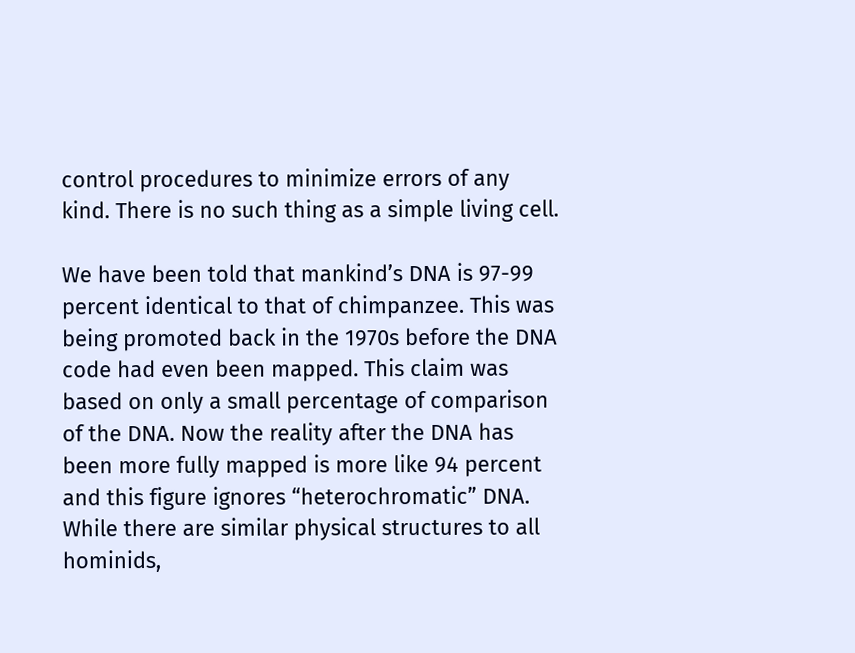control procedures to minimize errors of any kind. There is no such thing as a simple living cell.

We have been told that mankind’s DNA is 97-99 percent identical to that of chimpanzee. This was being promoted back in the 1970s before the DNA code had even been mapped. This claim was based on only a small percentage of comparison of the DNA. Now the reality after the DNA has been more fully mapped is more like 94 percent and this figure ignores “heterochromatic” DNA. While there are similar physical structures to all hominids,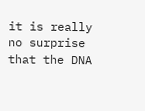it is really no surprise that the DNA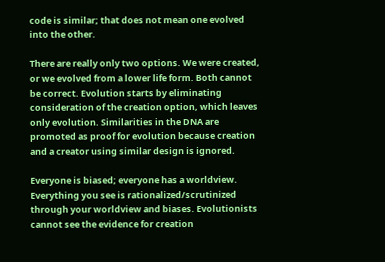code is similar; that does not mean one evolved into the other.

There are really only two options. We were created, or we evolved from a lower life form. Both cannot be correct. Evolution starts by eliminating consideration of the creation option, which leaves only evolution. Similarities in the DNA are promoted as proof for evolution because creation and a creator using similar design is ignored.

Everyone is biased; everyone has a worldview. Everything you see is rationalized/scrutinized through your worldview and biases. Evolutionists cannot see the evidence for creation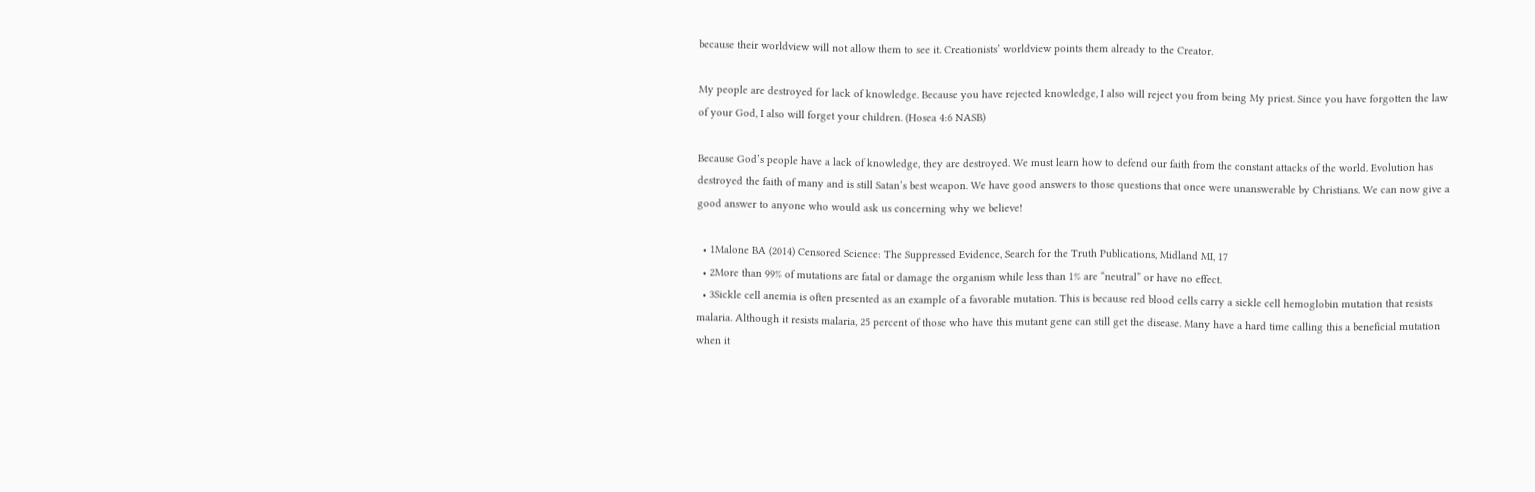because their worldview will not allow them to see it. Creationists’ worldview points them already to the Creator.

My people are destroyed for lack of knowledge. Because you have rejected knowledge, I also will reject you from being My priest. Since you have forgotten the law of your God, I also will forget your children. (Hosea 4:6 NASB)

Because God’s people have a lack of knowledge, they are destroyed. We must learn how to defend our faith from the constant attacks of the world. Evolution has destroyed the faith of many and is still Satan’s best weapon. We have good answers to those questions that once were unanswerable by Christians. We can now give a good answer to anyone who would ask us concerning why we believe!

  • 1Malone BA (2014) Censored Science: The Suppressed Evidence, Search for the Truth Publications, Midland MI, 17
  • 2More than 99% of mutations are fatal or damage the organism while less than 1% are “neutral” or have no effect.
  • 3Sickle cell anemia is often presented as an example of a favorable mutation. This is because red blood cells carry a sickle cell hemoglobin mutation that resists malaria. Although it resists malaria, 25 percent of those who have this mutant gene can still get the disease. Many have a hard time calling this a beneficial mutation when it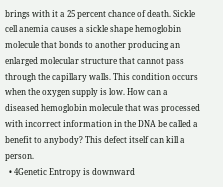brings with it a 25 percent chance of death. Sickle cell anemia causes a sickle shape hemoglobin molecule that bonds to another producing an enlarged molecular structure that cannot pass through the capillary walls. This condition occurs when the oxygen supply is low. How can a diseased hemoglobin molecule that was processed with incorrect information in the DNA be called a benefit to anybody? This defect itself can kill a person.
  • 4Genetic Entropy is downward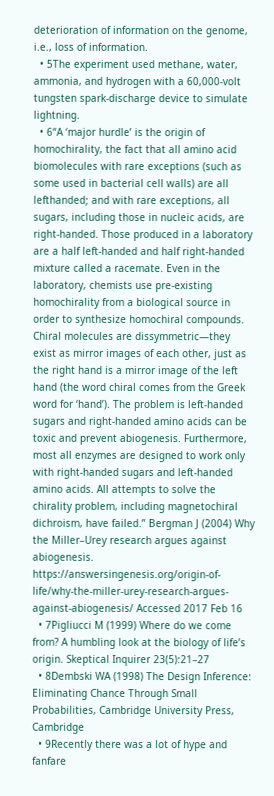deterioration of information on the genome, i.e., loss of information.
  • 5The experiment used methane, water, ammonia, and hydrogen with a 60,000-volt tungsten spark-discharge device to simulate lightning.
  • 6“A ‘major hurdle’ is the origin of homochirality, the fact that all amino acid biomolecules with rare exceptions (such as some used in bacterial cell walls) are all lefthanded; and with rare exceptions, all sugars, including those in nucleic acids, are right-handed. Those produced in a laboratory are a half left-handed and half right-handed mixture called a racemate. Even in the laboratory, chemists use pre-existing homochirality from a biological source in order to synthesize homochiral compounds. Chiral molecules are dissymmetric—they exist as mirror images of each other, just as the right hand is a mirror image of the left hand (the word chiral comes from the Greek word for ‘hand’). The problem is left-handed sugars and right-handed amino acids can be toxic and prevent abiogenesis. Furthermore, most all enzymes are designed to work only with right-handed sugars and left-handed amino acids. All attempts to solve the chirality problem, including magnetochiral dichroism, have failed.” Bergman J (2004) Why the Miller–Urey research argues against abiogenesis. https://answersingenesis.org/origin-of-life/why-the-miller-urey-research-argues-against-abiogenesis/ Accessed 2017 Feb 16
  • 7Pigliucci M (1999) Where do we come from? A humbling look at the biology of life’s origin. Skeptical Inquirer 23(5):21–27
  • 8Dembski WA (1998) The Design Inference: Eliminating Chance Through Small Probabilities, Cambridge University Press, Cambridge
  • 9Recently there was a lot of hype and fanfare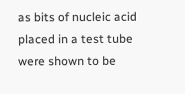as bits of nucleic acid placed in a test tube were shown to be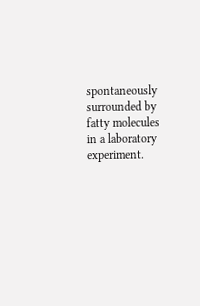spontaneously surrounded by fatty molecules in a laboratory experiment.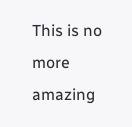This is no more amazing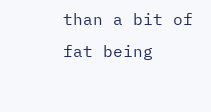than a bit of fat being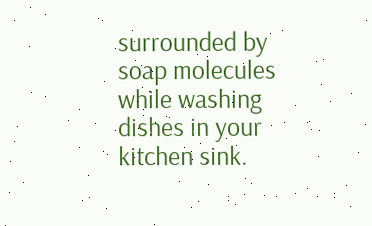surrounded by soap molecules while washing dishes in your kitchen sink.